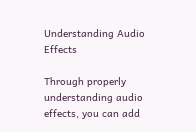Understanding Audio Effects

Through properly understanding audio effects, you can add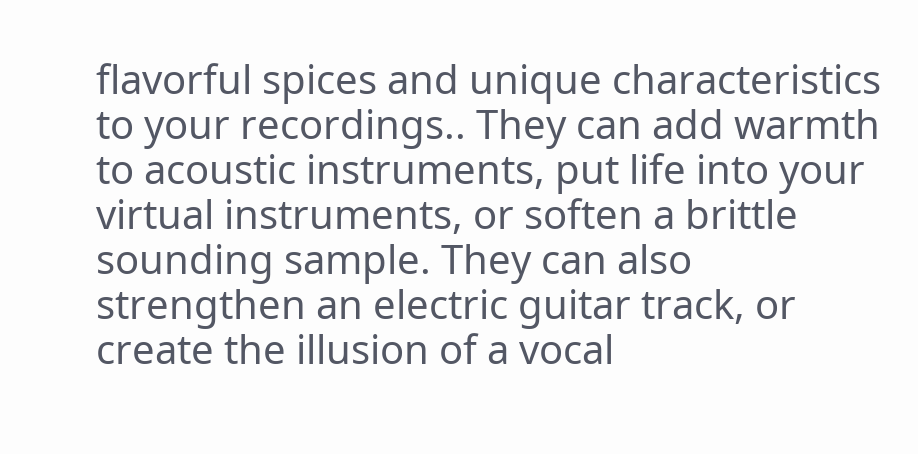flavorful spices and unique characteristics to your recordings.. They can add warmth to acoustic instruments, put life into your virtual instruments, or soften a brittle sounding sample. They can also strengthen an electric guitar track, or create the illusion of a vocal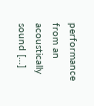performance from an acoustically sound […]